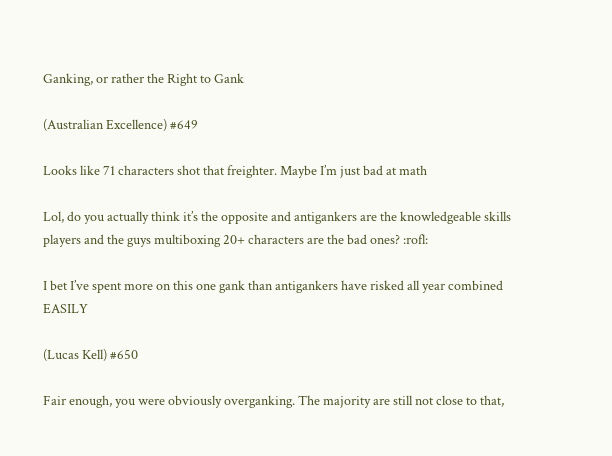Ganking, or rather the Right to Gank

(Australian Excellence) #649

Looks like 71 characters shot that freighter. Maybe I’m just bad at math

Lol, do you actually think it’s the opposite and antigankers are the knowledgeable skills players and the guys multiboxing 20+ characters are the bad ones? :rofl:

I bet I’ve spent more on this one gank than antigankers have risked all year combined EASILY

(Lucas Kell) #650

Fair enough, you were obviously overganking. The majority are still not close to that,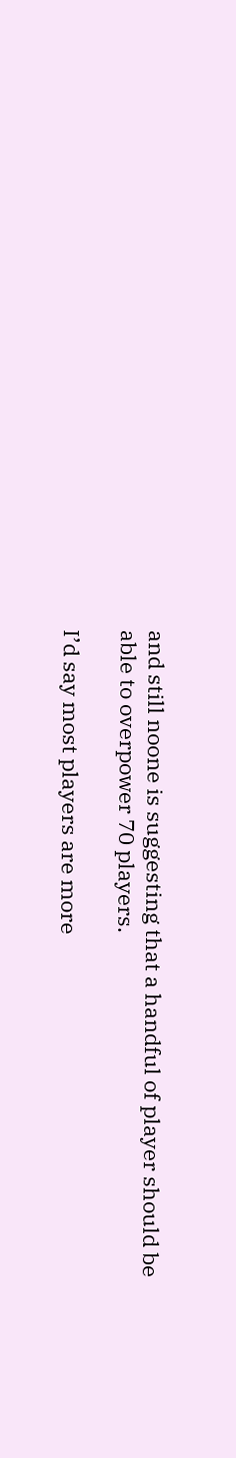and still noone is suggesting that a handful of player should be able to overpower 70 players.

I’d say most players are more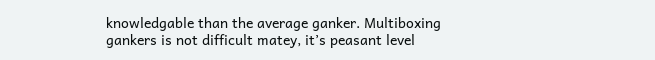knowledgable than the average ganker. Multiboxing gankers is not difficult matey, it’s peasant level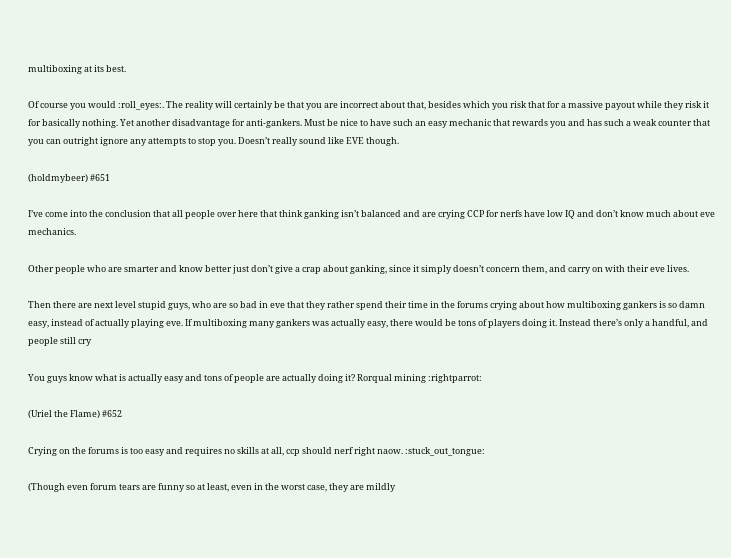multiboxing at its best.

Of course you would :roll_eyes:. The reality will certainly be that you are incorrect about that, besides which you risk that for a massive payout while they risk it for basically nothing. Yet another disadvantage for anti-gankers. Must be nice to have such an easy mechanic that rewards you and has such a weak counter that you can outright ignore any attempts to stop you. Doesn’t really sound like EVE though.

(holdmybeer) #651

I’ve come into the conclusion that all people over here that think ganking isn’t balanced and are crying CCP for nerfs have low IQ and don’t know much about eve mechanics.

Other people who are smarter and know better just don’t give a crap about ganking, since it simply doesn’t concern them, and carry on with their eve lives.

Then there are next level stupid guys, who are so bad in eve that they rather spend their time in the forums crying about how multiboxing gankers is so damn easy, instead of actually playing eve. If multiboxing many gankers was actually easy, there would be tons of players doing it. Instead there’s only a handful, and people still cry

You guys know what is actually easy and tons of people are actually doing it? Rorqual mining :rightparrot:

(Uriel the Flame) #652

Crying on the forums is too easy and requires no skills at all, ccp should nerf right naow. :stuck_out_tongue:

(Though even forum tears are funny so at least, even in the worst case, they are mildly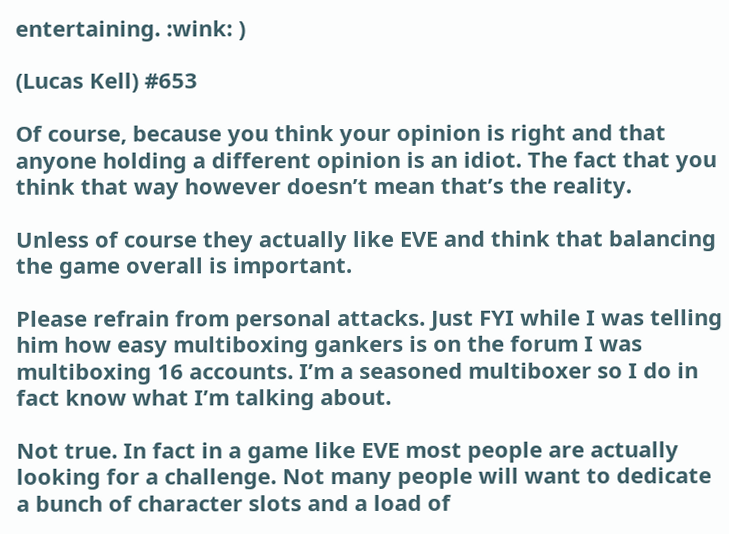entertaining. :wink: )

(Lucas Kell) #653

Of course, because you think your opinion is right and that anyone holding a different opinion is an idiot. The fact that you think that way however doesn’t mean that’s the reality.

Unless of course they actually like EVE and think that balancing the game overall is important.

Please refrain from personal attacks. Just FYI while I was telling him how easy multiboxing gankers is on the forum I was multiboxing 16 accounts. I’m a seasoned multiboxer so I do in fact know what I’m talking about.

Not true. In fact in a game like EVE most people are actually looking for a challenge. Not many people will want to dedicate a bunch of character slots and a load of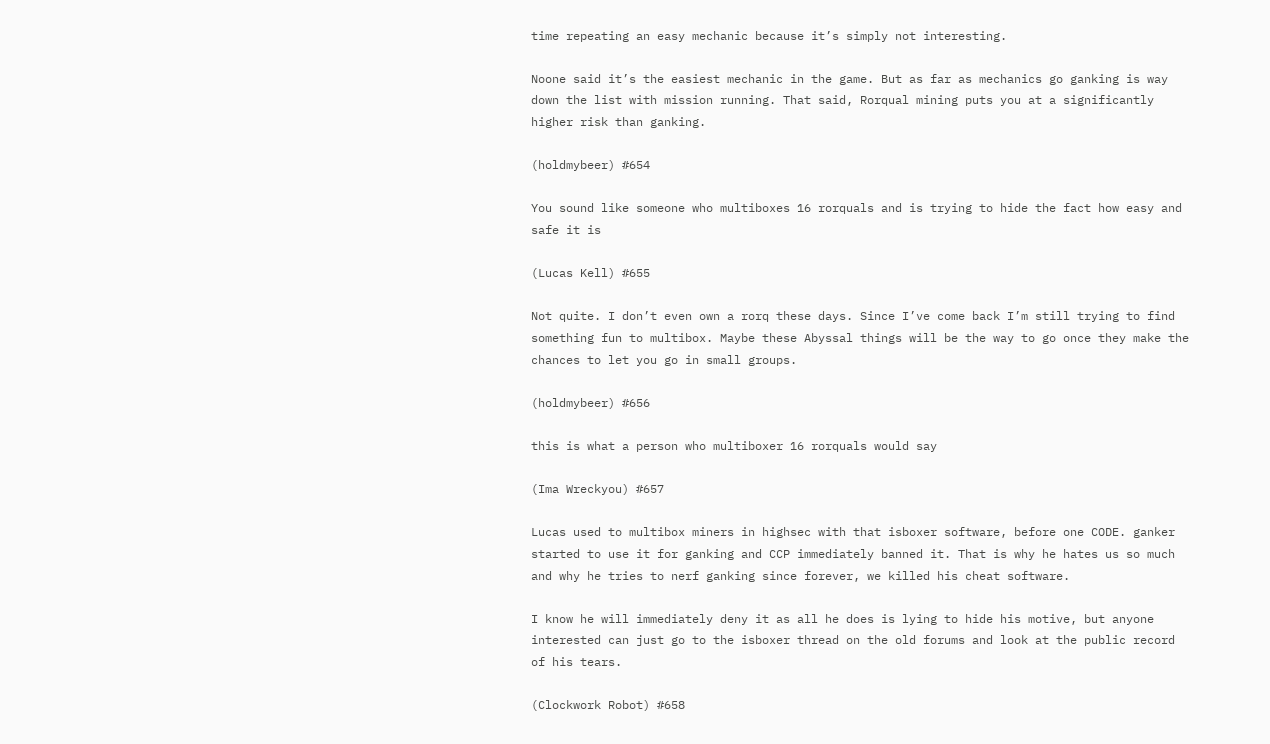time repeating an easy mechanic because it’s simply not interesting.

Noone said it’s the easiest mechanic in the game. But as far as mechanics go ganking is way down the list with mission running. That said, Rorqual mining puts you at a significantly higher risk than ganking.

(holdmybeer) #654

You sound like someone who multiboxes 16 rorquals and is trying to hide the fact how easy and safe it is

(Lucas Kell) #655

Not quite. I don’t even own a rorq these days. Since I’ve come back I’m still trying to find something fun to multibox. Maybe these Abyssal things will be the way to go once they make the chances to let you go in small groups.

(holdmybeer) #656

this is what a person who multiboxer 16 rorquals would say

(Ima Wreckyou) #657

Lucas used to multibox miners in highsec with that isboxer software, before one CODE. ganker started to use it for ganking and CCP immediately banned it. That is why he hates us so much and why he tries to nerf ganking since forever, we killed his cheat software.

I know he will immediately deny it as all he does is lying to hide his motive, but anyone interested can just go to the isboxer thread on the old forums and look at the public record of his tears.

(Clockwork Robot) #658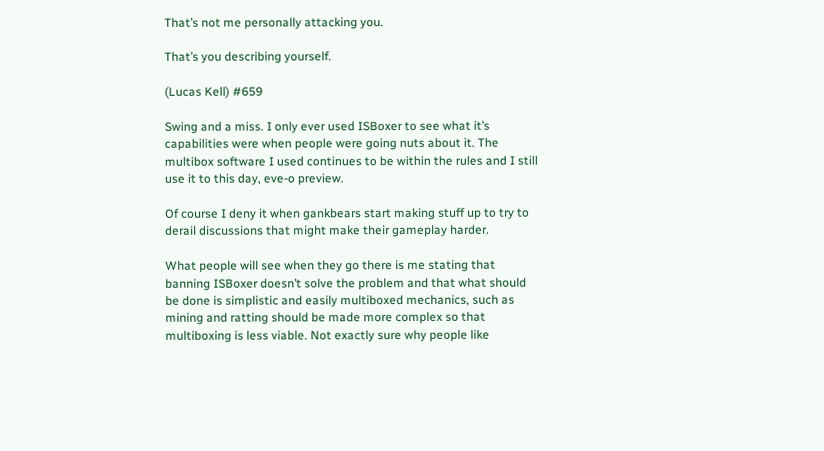That’s not me personally attacking you.

That’s you describing yourself.

(Lucas Kell) #659

Swing and a miss. I only ever used ISBoxer to see what it’s capabilities were when people were going nuts about it. The multibox software I used continues to be within the rules and I still use it to this day, eve-o preview.

Of course I deny it when gankbears start making stuff up to try to derail discussions that might make their gameplay harder.

What people will see when they go there is me stating that banning ISBoxer doesn’t solve the problem and that what should be done is simplistic and easily multiboxed mechanics, such as mining and ratting should be made more complex so that multiboxing is less viable. Not exactly sure why people like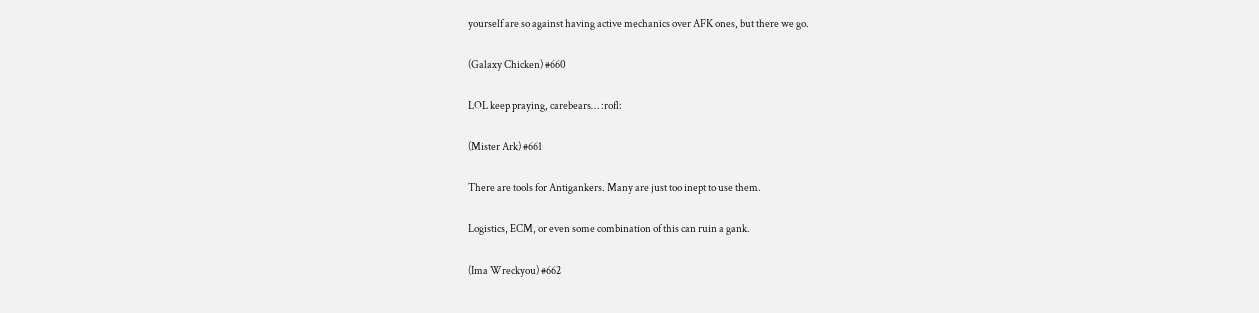yourself are so against having active mechanics over AFK ones, but there we go.

(Galaxy Chicken) #660

LOL keep praying, carebears… :rofl:

(Mister Ark) #661

There are tools for Antigankers. Many are just too inept to use them.

Logistics, ECM, or even some combination of this can ruin a gank.

(Ima Wreckyou) #662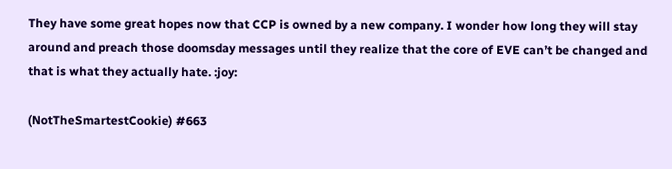They have some great hopes now that CCP is owned by a new company. I wonder how long they will stay around and preach those doomsday messages until they realize that the core of EVE can’t be changed and that is what they actually hate. :joy:

(NotTheSmartestCookie) #663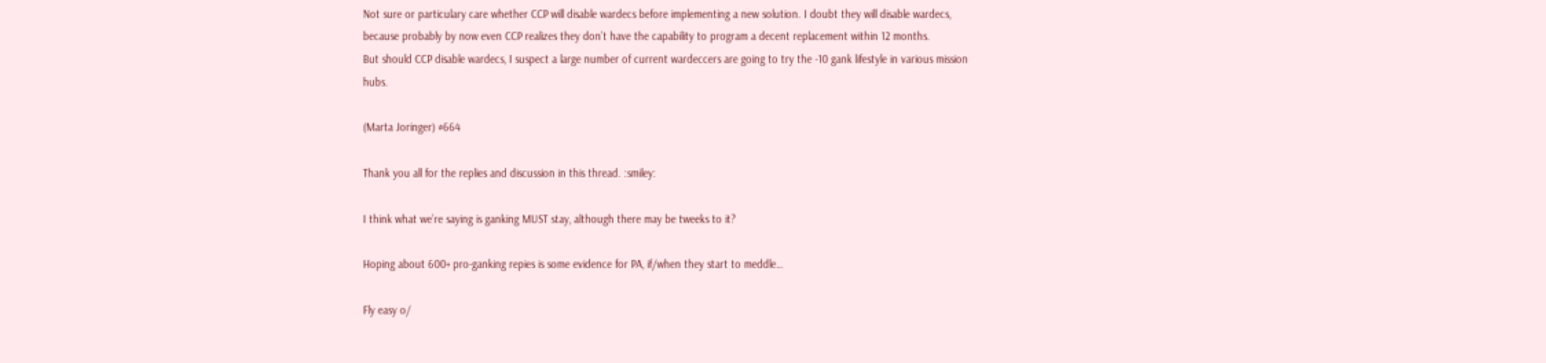Not sure or particulary care whether CCP will disable wardecs before implementing a new solution. I doubt they will disable wardecs, because probably by now even CCP realizes they don’t have the capability to program a decent replacement within 12 months.
But should CCP disable wardecs, I suspect a large number of current wardeccers are going to try the -10 gank lifestyle in various mission hubs.

(Marta Joringer) #664

Thank you all for the replies and discussion in this thread. :smiley:

I think what we’re saying is ganking MUST stay, although there may be tweeks to it?

Hoping about 600+ pro-ganking repies is some evidence for PA, if/when they start to meddle…

Fly easy o/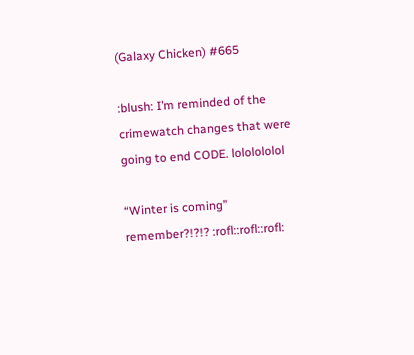(Galaxy Chicken) #665

:blush: I’m reminded of the crimewatch changes that were going to end CODE. lololololol

“Winter is coming” remember?!?!? :rofl::rofl::rofl: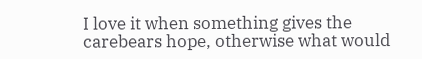I love it when something gives the carebears hope, otherwise what would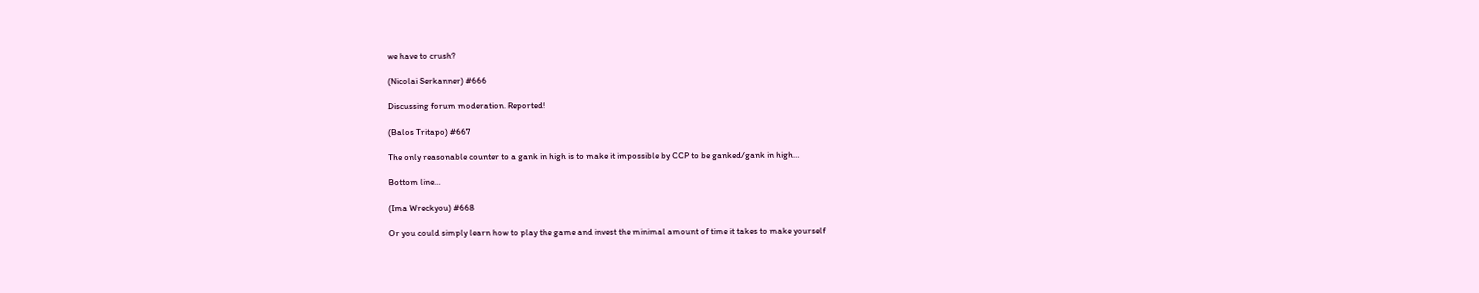we have to crush?

(Nicolai Serkanner) #666

Discussing forum moderation. Reported!

(Balos Tritapo) #667

The only reasonable counter to a gank in high is to make it impossible by CCP to be ganked/gank in high…

Bottom line…

(Ima Wreckyou) #668

Or you could simply learn how to play the game and invest the minimal amount of time it takes to make yourself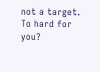not a target. To hard for you?